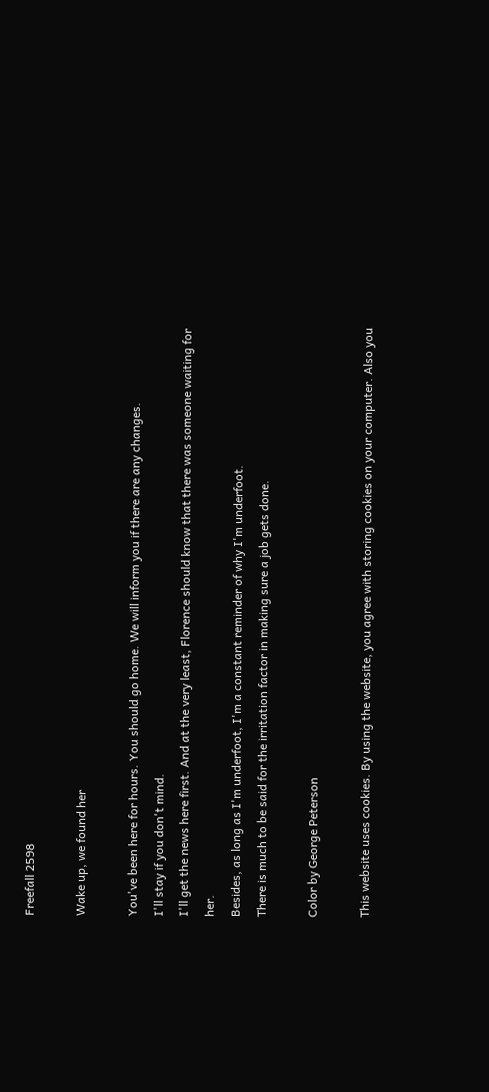Freefall 2598

Wake up, we found her

You've been here for hours. You should go home. We will inform you if there are any changes.
I'll stay if you don't mind.
I'll get the news here first. And at the very least, Florence should know that there was someone waiting for her.
Besides, as long as I'm underfoot, I'm a constant reminder of why I'm underfoot.
There is much to be said for the irritation factor in making sure a job gets done.

Color by George Peterson

This website uses cookies. By using the website, you agree with storing cookies on your computer. Also you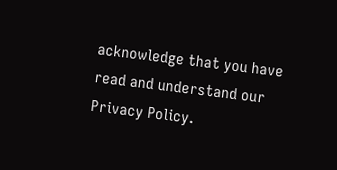acknowledge that you have read and understand our Privacy Policy.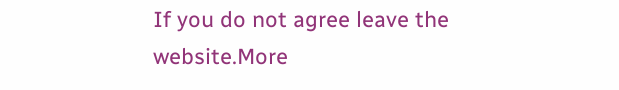If you do not agree leave the website.More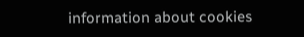information about cookies